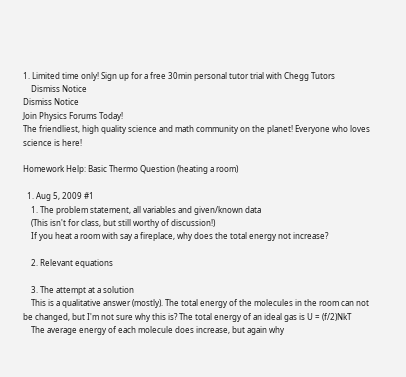1. Limited time only! Sign up for a free 30min personal tutor trial with Chegg Tutors
    Dismiss Notice
Dismiss Notice
Join Physics Forums Today!
The friendliest, high quality science and math community on the planet! Everyone who loves science is here!

Homework Help: Basic Thermo Question (heating a room)

  1. Aug 5, 2009 #1
    1. The problem statement, all variables and given/known data
    (This isn't for class, but still worthy of discussion!)
    If you heat a room with say a fireplace, why does the total energy not increase?

    2. Relevant equations

    3. The attempt at a solution
    This is a qualitative answer (mostly). The total energy of the molecules in the room can not be changed, but I'm not sure why this is? The total energy of an ideal gas is U = (f/2)NkT
    The average energy of each molecule does increase, but again why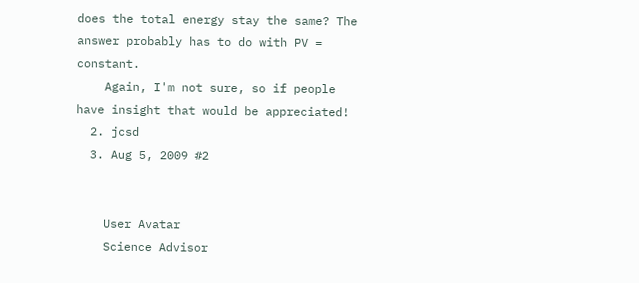does the total energy stay the same? The answer probably has to do with PV = constant.
    Again, I'm not sure, so if people have insight that would be appreciated!
  2. jcsd
  3. Aug 5, 2009 #2


    User Avatar
    Science Advisor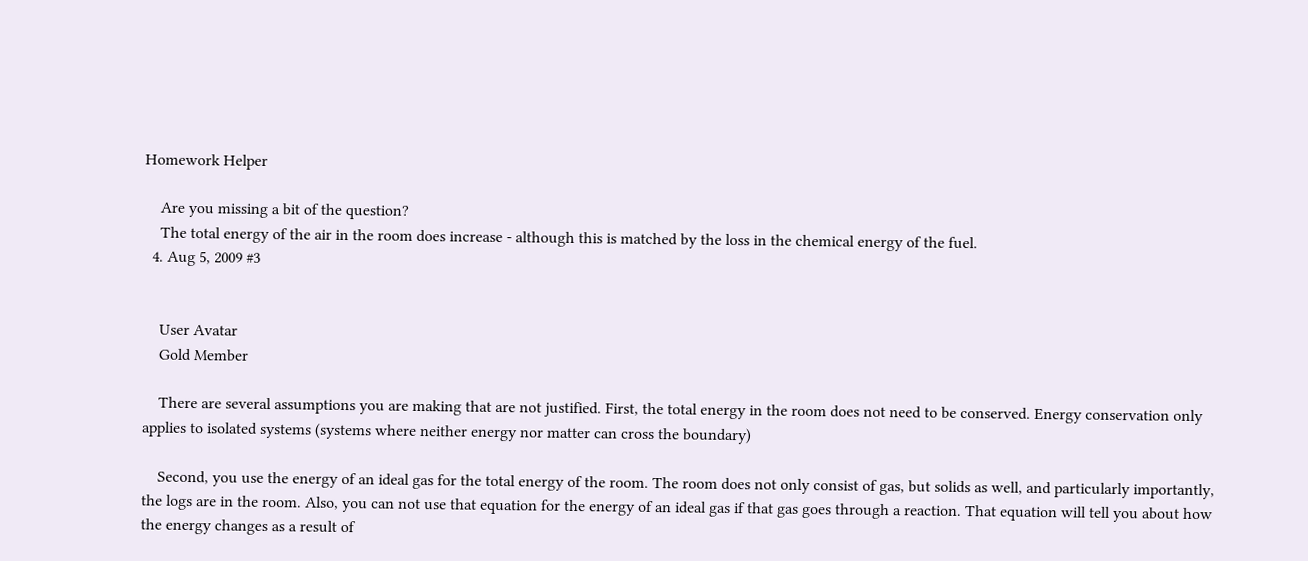Homework Helper

    Are you missing a bit of the question?
    The total energy of the air in the room does increase - although this is matched by the loss in the chemical energy of the fuel.
  4. Aug 5, 2009 #3


    User Avatar
    Gold Member

    There are several assumptions you are making that are not justified. First, the total energy in the room does not need to be conserved. Energy conservation only applies to isolated systems (systems where neither energy nor matter can cross the boundary)

    Second, you use the energy of an ideal gas for the total energy of the room. The room does not only consist of gas, but solids as well, and particularly importantly, the logs are in the room. Also, you can not use that equation for the energy of an ideal gas if that gas goes through a reaction. That equation will tell you about how the energy changes as a result of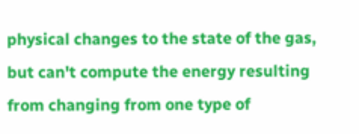physical changes to the state of the gas, but can't compute the energy resulting from changing from one type of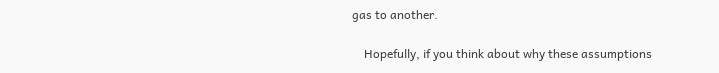gas to another.

    Hopefully, if you think about why these assumptions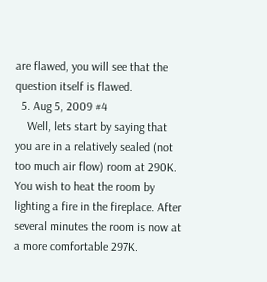are flawed, you will see that the question itself is flawed.
  5. Aug 5, 2009 #4
    Well, lets start by saying that you are in a relatively sealed (not too much air flow) room at 290K. You wish to heat the room by lighting a fire in the fireplace. After several minutes the room is now at a more comfortable 297K.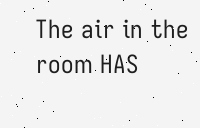The air in the room HAS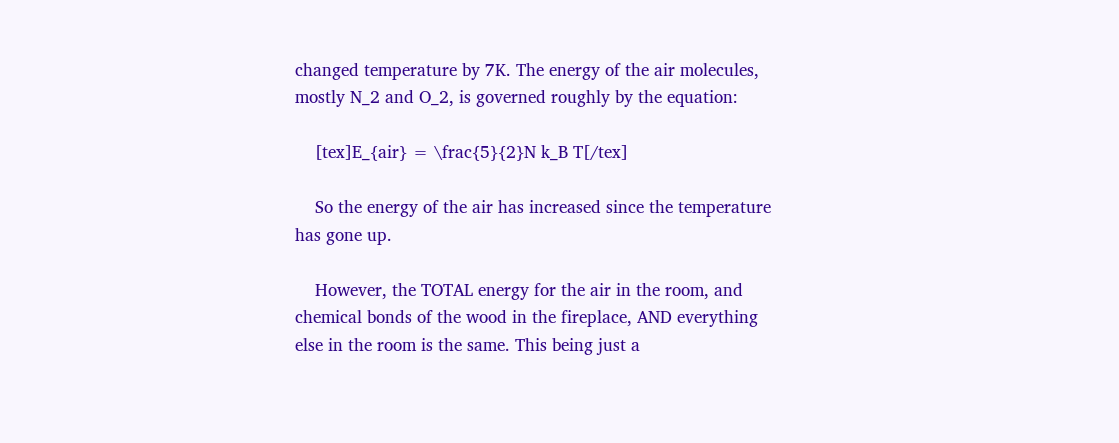changed temperature by 7K. The energy of the air molecules, mostly N_2 and O_2, is governed roughly by the equation:

    [tex]E_{air} = \frac{5}{2}N k_B T[/tex]

    So the energy of the air has increased since the temperature has gone up.

    However, the TOTAL energy for the air in the room, and chemical bonds of the wood in the fireplace, AND everything else in the room is the same. This being just a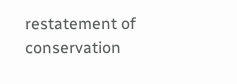restatement of conservation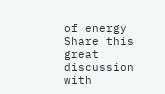of energy
Share this great discussion with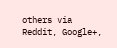others via Reddit, Google+,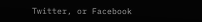Twitter, or Facebook